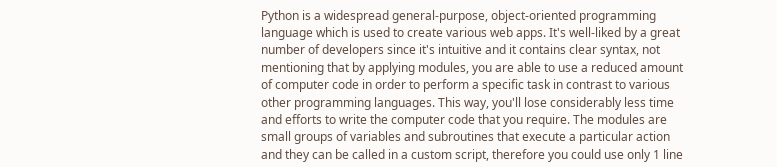Python is a widespread general-purpose, object-oriented programming language which is used to create various web apps. It's well-liked by a great number of developers since it's intuitive and it contains clear syntax, not mentioning that by applying modules, you are able to use a reduced amount of computer code in order to perform a specific task in contrast to various other programming languages. This way, you'll lose considerably less time and efforts to write the computer code that you require. The modules are small groups of variables and subroutines that execute a particular action and they can be called in a custom script, therefore you could use only 1 line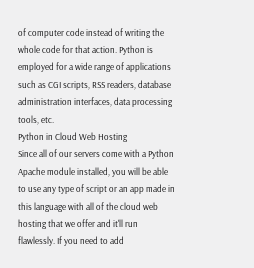of computer code instead of writing the whole code for that action. Python is employed for a wide range of applications such as CGI scripts, RSS readers, database administration interfaces, data processing tools, etc.
Python in Cloud Web Hosting
Since all of our servers come with a Python Apache module installed, you will be able to use any type of script or an app made in this language with all of the cloud web hosting that we offer and it'll run flawlessly. If you need to add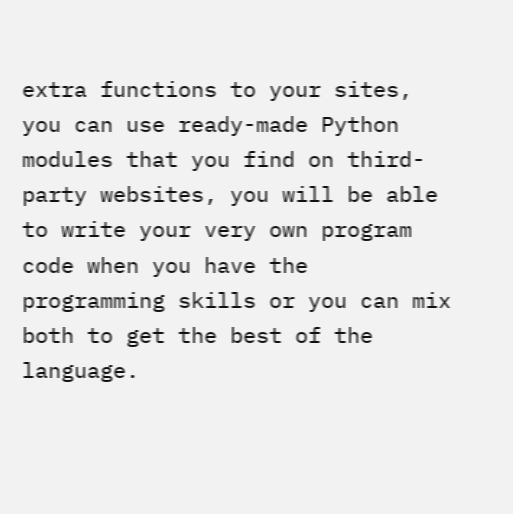extra functions to your sites, you can use ready-made Python modules that you find on third-party websites, you will be able to write your very own program code when you have the programming skills or you can mix both to get the best of the language.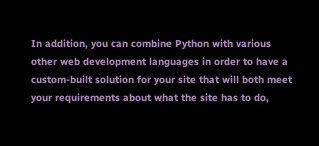In addition, you can combine Python with various other web development languages in order to have a custom-built solution for your site that will both meet your requirements about what the site has to do,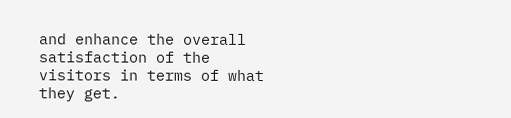and enhance the overall satisfaction of the visitors in terms of what they get.